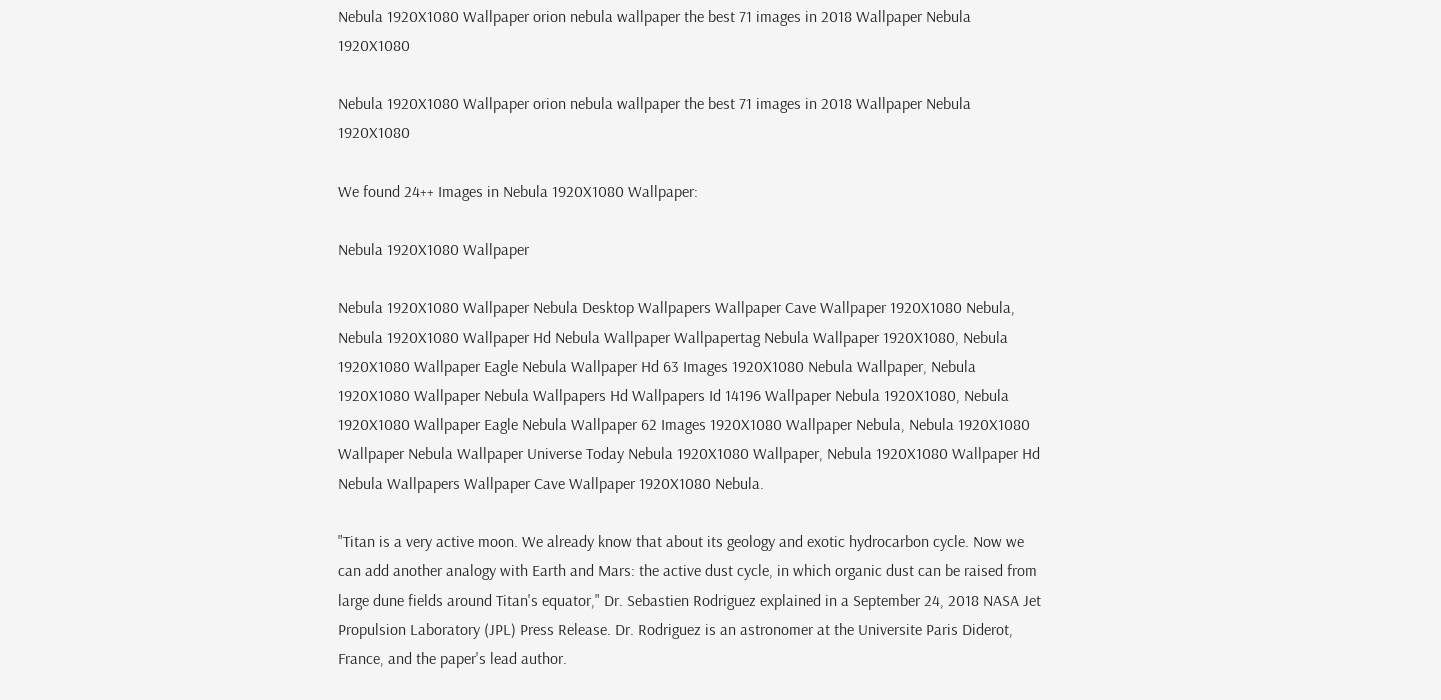Nebula 1920X1080 Wallpaper orion nebula wallpaper the best 71 images in 2018 Wallpaper Nebula 1920X1080

Nebula 1920X1080 Wallpaper orion nebula wallpaper the best 71 images in 2018 Wallpaper Nebula 1920X1080

We found 24++ Images in Nebula 1920X1080 Wallpaper:

Nebula 1920X1080 Wallpaper

Nebula 1920X1080 Wallpaper Nebula Desktop Wallpapers Wallpaper Cave Wallpaper 1920X1080 Nebula, Nebula 1920X1080 Wallpaper Hd Nebula Wallpaper Wallpapertag Nebula Wallpaper 1920X1080, Nebula 1920X1080 Wallpaper Eagle Nebula Wallpaper Hd 63 Images 1920X1080 Nebula Wallpaper, Nebula 1920X1080 Wallpaper Nebula Wallpapers Hd Wallpapers Id 14196 Wallpaper Nebula 1920X1080, Nebula 1920X1080 Wallpaper Eagle Nebula Wallpaper 62 Images 1920X1080 Wallpaper Nebula, Nebula 1920X1080 Wallpaper Nebula Wallpaper Universe Today Nebula 1920X1080 Wallpaper, Nebula 1920X1080 Wallpaper Hd Nebula Wallpapers Wallpaper Cave Wallpaper 1920X1080 Nebula.

"Titan is a very active moon. We already know that about its geology and exotic hydrocarbon cycle. Now we can add another analogy with Earth and Mars: the active dust cycle, in which organic dust can be raised from large dune fields around Titan's equator," Dr. Sebastien Rodriguez explained in a September 24, 2018 NASA Jet Propulsion Laboratory (JPL) Press Release. Dr. Rodriguez is an astronomer at the Universite Paris Diderot, France, and the paper's lead author.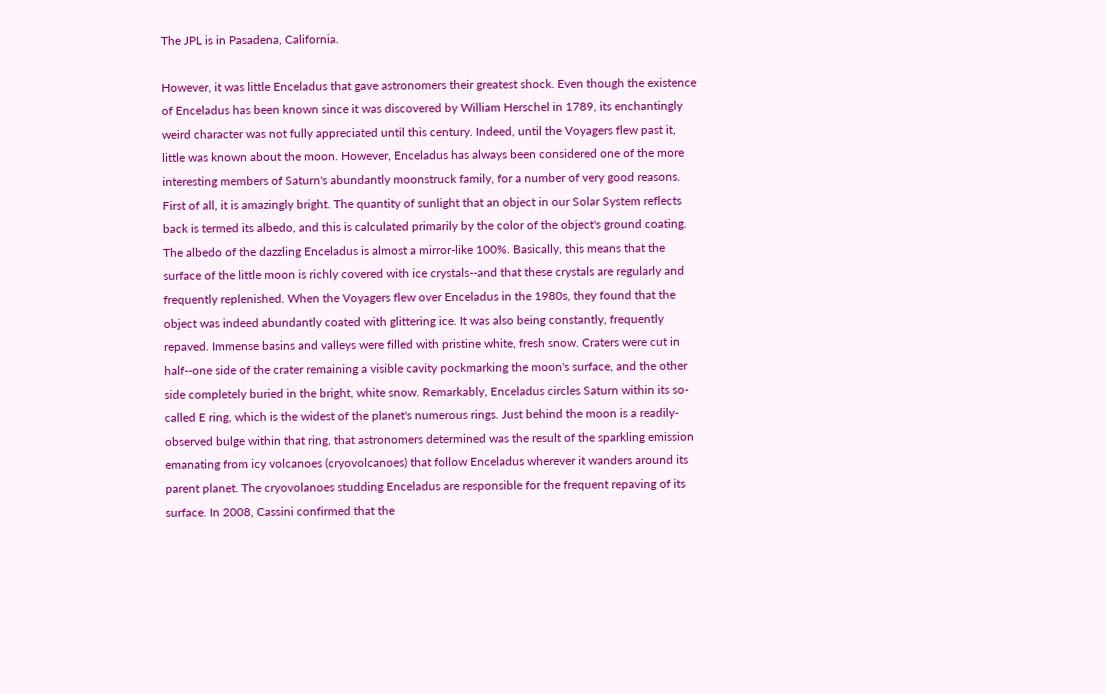The JPL is in Pasadena, California.

However, it was little Enceladus that gave astronomers their greatest shock. Even though the existence of Enceladus has been known since it was discovered by William Herschel in 1789, its enchantingly weird character was not fully appreciated until this century. Indeed, until the Voyagers flew past it, little was known about the moon. However, Enceladus has always been considered one of the more interesting members of Saturn's abundantly moonstruck family, for a number of very good reasons. First of all, it is amazingly bright. The quantity of sunlight that an object in our Solar System reflects back is termed its albedo, and this is calculated primarily by the color of the object's ground coating. The albedo of the dazzling Enceladus is almost a mirror-like 100%. Basically, this means that the surface of the little moon is richly covered with ice crystals--and that these crystals are regularly and frequently replenished. When the Voyagers flew over Enceladus in the 1980s, they found that the object was indeed abundantly coated with glittering ice. It was also being constantly, frequently repaved. Immense basins and valleys were filled with pristine white, fresh snow. Craters were cut in half--one side of the crater remaining a visible cavity pockmarking the moon's surface, and the other side completely buried in the bright, white snow. Remarkably, Enceladus circles Saturn within its so-called E ring, which is the widest of the planet's numerous rings. Just behind the moon is a readily-observed bulge within that ring, that astronomers determined was the result of the sparkling emission emanating from icy volcanoes (cryovolcanoes) that follow Enceladus wherever it wanders around its parent planet. The cryovolanoes studding Enceladus are responsible for the frequent repaving of its surface. In 2008, Cassini confirmed that the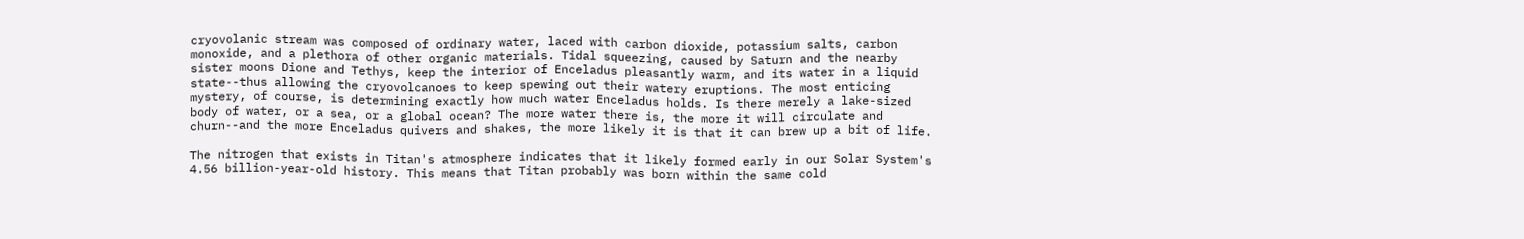cryovolanic stream was composed of ordinary water, laced with carbon dioxide, potassium salts, carbon monoxide, and a plethora of other organic materials. Tidal squeezing, caused by Saturn and the nearby sister moons Dione and Tethys, keep the interior of Enceladus pleasantly warm, and its water in a liquid state--thus allowing the cryovolcanoes to keep spewing out their watery eruptions. The most enticing mystery, of course, is determining exactly how much water Enceladus holds. Is there merely a lake-sized body of water, or a sea, or a global ocean? The more water there is, the more it will circulate and churn--and the more Enceladus quivers and shakes, the more likely it is that it can brew up a bit of life.

The nitrogen that exists in Titan's atmosphere indicates that it likely formed early in our Solar System's 4.56 billion-year-old history. This means that Titan probably was born within the same cold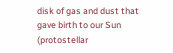disk of gas and dust that gave birth to our Sun (protostellar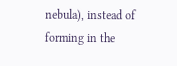nebula), instead of forming in the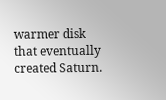warmer disk that eventually created Saturn.